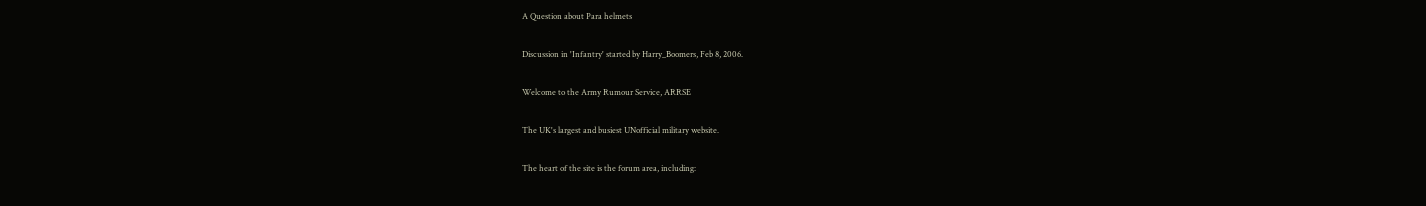A Question about Para helmets

Discussion in 'Infantry' started by Harry_Boomers, Feb 8, 2006.

Welcome to the Army Rumour Service, ARRSE

The UK's largest and busiest UNofficial military website.

The heart of the site is the forum area, including: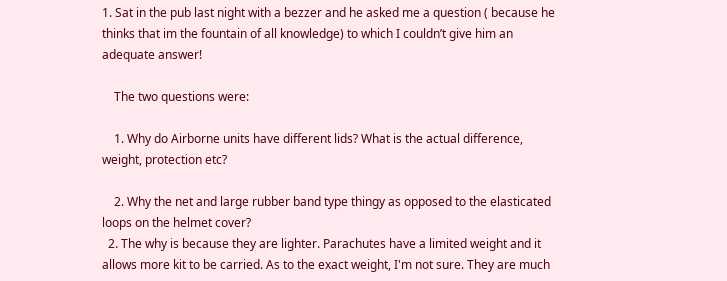1. Sat in the pub last night with a bezzer and he asked me a question ( because he thinks that im the fountain of all knowledge) to which I couldn’t give him an adequate answer!

    The two questions were:

    1. Why do Airborne units have different lids? What is the actual difference, weight, protection etc?

    2. Why the net and large rubber band type thingy as opposed to the elasticated loops on the helmet cover?
  2. The why is because they are lighter. Parachutes have a limited weight and it allows more kit to be carried. As to the exact weight, I'm not sure. They are much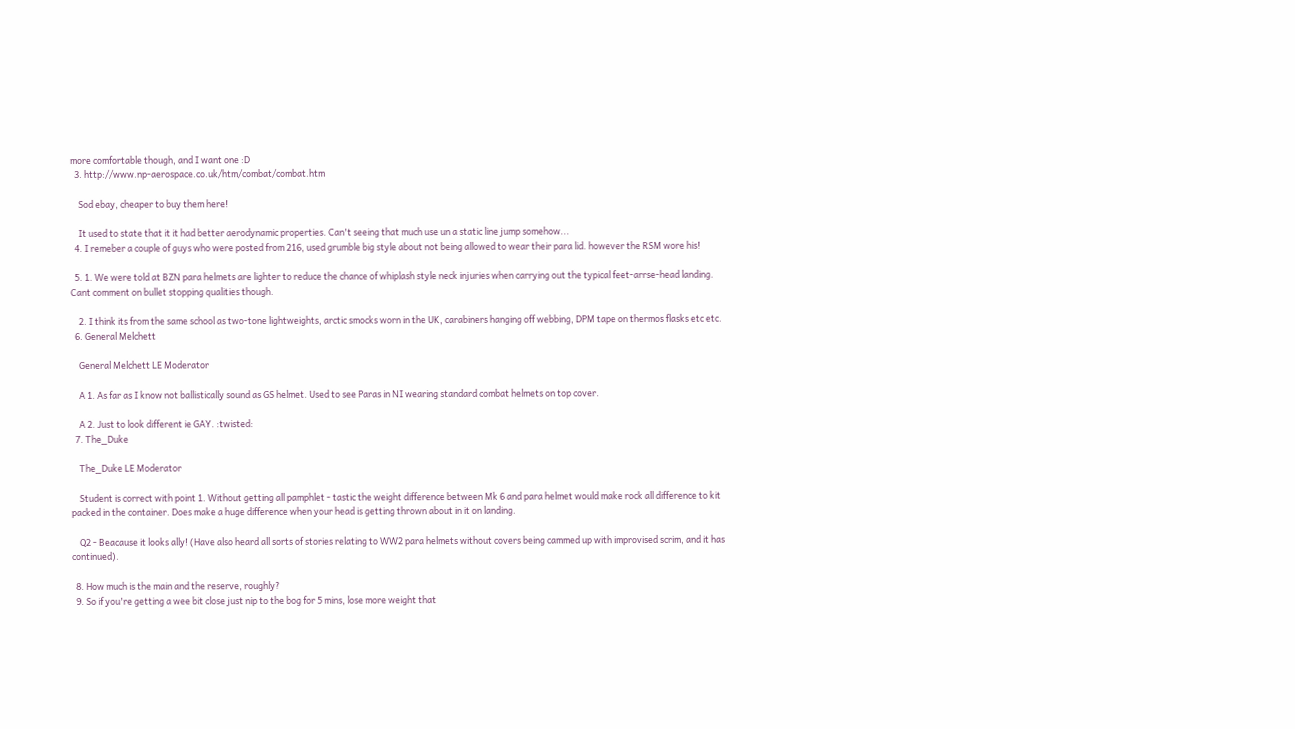more comfortable though, and I want one :D
  3. http://www.np-aerospace.co.uk/htm/combat/combat.htm

    Sod ebay, cheaper to buy them here!

    It used to state that it it had better aerodynamic properties. Can't seeing that much use un a static line jump somehow...
  4. I remeber a couple of guys who were posted from 216, used grumble big style about not being allowed to wear their para lid. however the RSM wore his!

  5. 1. We were told at BZN para helmets are lighter to reduce the chance of whiplash style neck injuries when carrying out the typical feet-arrse-head landing. Cant comment on bullet stopping qualities though.

    2. I think its from the same school as two-tone lightweights, arctic smocks worn in the UK, carabiners hanging off webbing, DPM tape on thermos flasks etc etc.
  6. General Melchett

    General Melchett LE Moderator

    A 1. As far as I know not ballistically sound as GS helmet. Used to see Paras in NI wearing standard combat helmets on top cover.

    A 2. Just to look different ie GAY. :twisted:
  7. The_Duke

    The_Duke LE Moderator

    Student is correct with point 1. Without getting all pamphlet - tastic the weight difference between Mk 6 and para helmet would make rock all difference to kit packed in the container. Does make a huge difference when your head is getting thrown about in it on landing.

    Q2 - Beacause it looks ally! (Have also heard all sorts of stories relating to WW2 para helmets without covers being cammed up with improvised scrim, and it has continued).

  8. How much is the main and the reserve, roughly?
  9. So if you're getting a wee bit close just nip to the bog for 5 mins, lose more weight that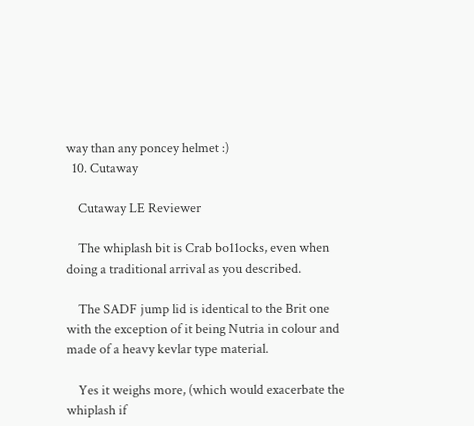way than any poncey helmet :)
  10. Cutaway

    Cutaway LE Reviewer

    The whiplash bit is Crab bo11ocks, even when doing a traditional arrival as you described.

    The SADF jump lid is identical to the Brit one with the exception of it being Nutria in colour and made of a heavy kevlar type material.

    Yes it weighs more, (which would exacerbate the whiplash if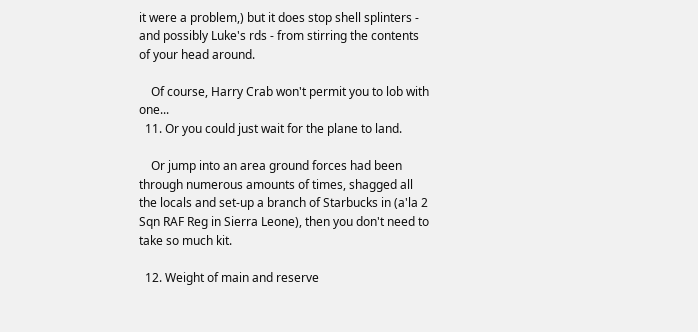it were a problem,) but it does stop shell splinters - and possibly Luke's rds - from stirring the contents of your head around.

    Of course, Harry Crab won't permit you to lob with one...
  11. Or you could just wait for the plane to land.

    Or jump into an area ground forces had been through numerous amounts of times, shagged all the locals and set-up a branch of Starbucks in (a'la 2 Sqn RAF Reg in Sierra Leone), then you don't need to take so much kit.

  12. Weight of main and reserve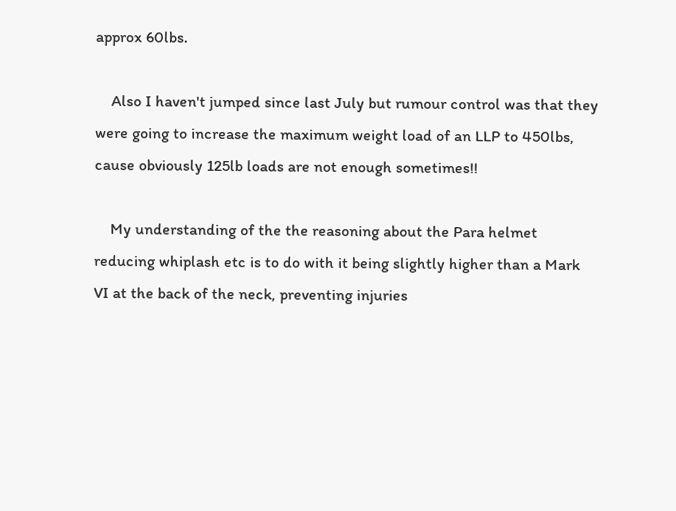approx 60lbs.

    Also I haven't jumped since last July but rumour control was that they were going to increase the maximum weight load of an LLP to 450lbs, cause obviously 125lb loads are not enough sometimes!!

    My understanding of the the reasoning about the Para helmet reducing whiplash etc is to do with it being slightly higher than a Mark VI at the back of the neck, preventing injuries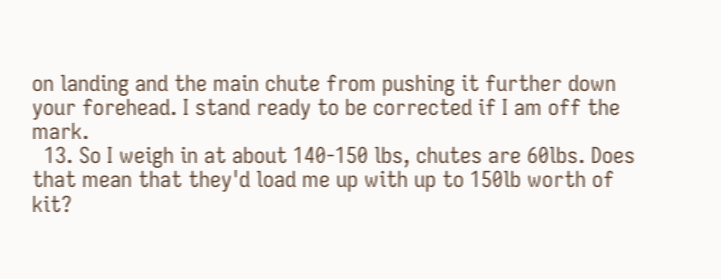on landing and the main chute from pushing it further down your forehead. I stand ready to be corrected if I am off the mark.
  13. So I weigh in at about 140-150 lbs, chutes are 60lbs. Does that mean that they'd load me up with up to 150lb worth of kit?